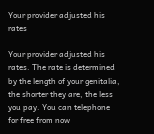Your provider adjusted his rates

Your provider adjusted his rates. The rate is determined by the length of your genitalia, the shorter they are, the less you pay. You can telephone for free from now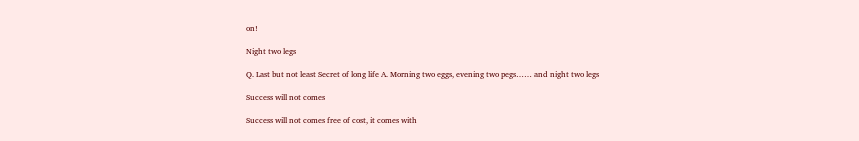on!

Night two legs

Q. Last but not least Secret of long life A. Morning two eggs, evening two pegs…… and night two legs

Success will not comes

Success will not comes free of cost, it comes with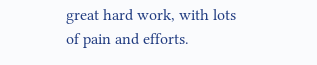great hard work, with lots of pain and efforts.